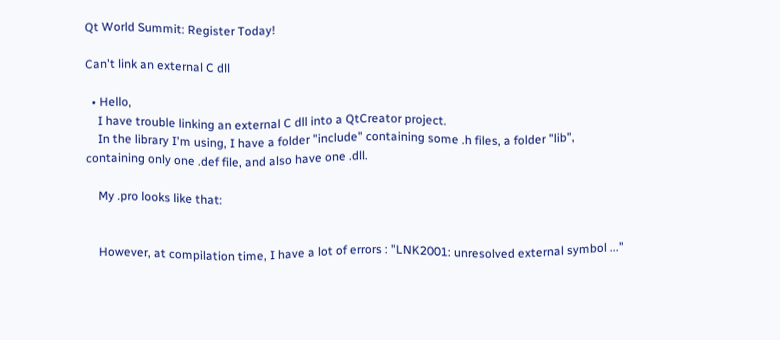Qt World Summit: Register Today!

Can't link an external C dll

  • Hello,
    I have trouble linking an external C dll into a QtCreator project.
    In the library I'm using, I have a folder "include" containing some .h files, a folder "lib", containing only one .def file, and also have one .dll.

    My .pro looks like that:


    However, at compilation time, I have a lot of errors : "LNK2001: unresolved external symbol ..."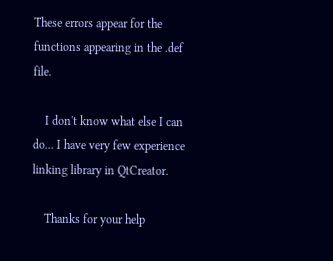These errors appear for the functions appearing in the .def file.

    I don't know what else I can do... I have very few experience linking library in QtCreator.

    Thanks for your help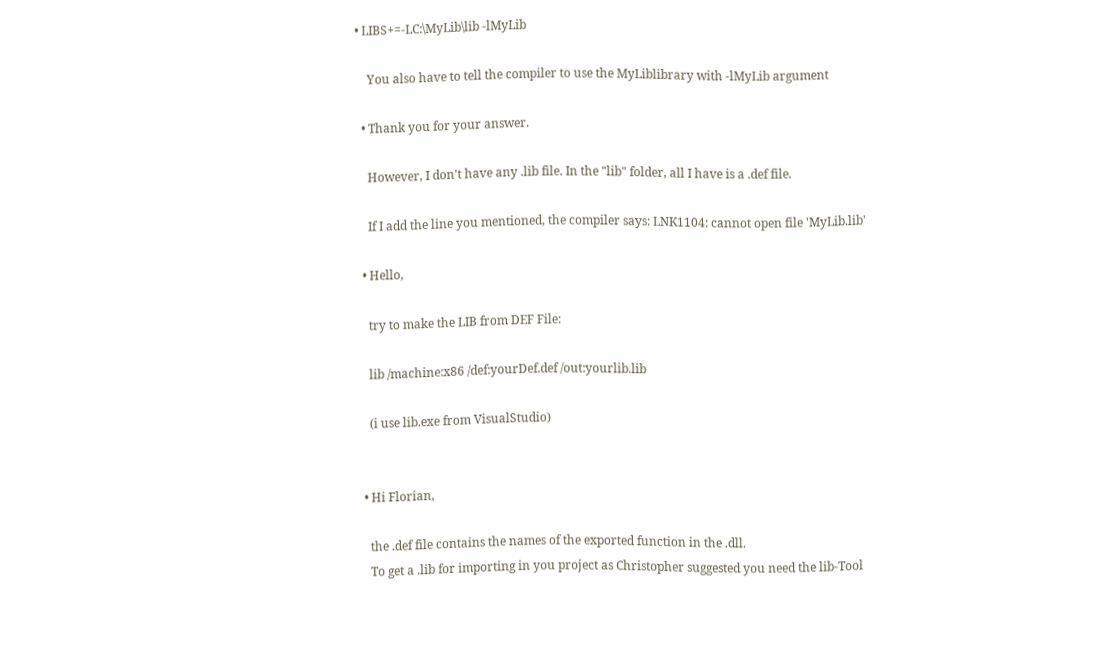• LIBS+=-LC:\MyLib\lib -lMyLib

    You also have to tell the compiler to use the MyLiblibrary with -lMyLib argument

  • Thank you for your answer.

    However, I don't have any .lib file. In the "lib" folder, all I have is a .def file.

    If I add the line you mentioned, the compiler says: LNK1104: cannot open file 'MyLib.lib'

  • Hello,

    try to make the LIB from DEF File:

    lib /machine:x86 /def:yourDef.def /out:yourlib.lib

    (i use lib.exe from VisualStudio)


  • Hi Florian,

    the .def file contains the names of the exported function in the .dll.
    To get a .lib for importing in you project as Christopher suggested you need the lib-Tool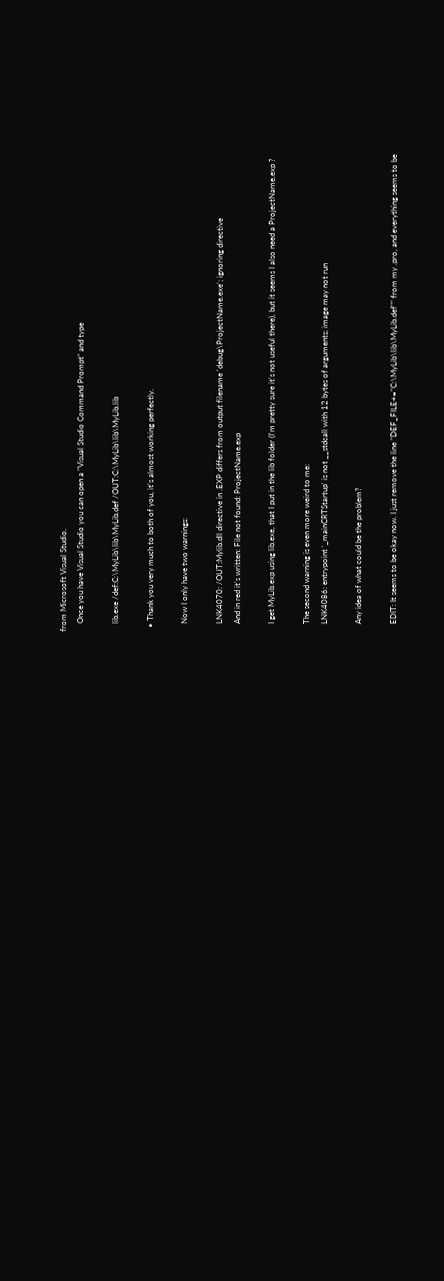from Microsoft Visual Studio.
    Once you have Visual Studio you can open a "Visual Studio Command Prompt" and type

    lib.exe /def:C:\MyLib\lib\MyLib.def /OUT:C:\MyLib\lib\MyLib.lib

  • Thank you very much to both of you, it's almost working perfectly.

    Now I only have two warnings:

    LNK4070: /OUT:Mylib.dll directive in .EXP differs from output filename 'debug\ProjectName.exe'; ignoring directive
    And in red it's written: File not found: ProjectName.exp

    I get MyLib.exp using lib.exe, that I put in the lib folder (I'm pretty sure it's not useful there), but it seems I also need a ProjectName.exp ?

    The second warning is even more weird to me:
    LNK4086: entrypoint '_mainCRTStartup' is not __stdcall with 12 bytes of arguments; image may not run

    Any idea of what could be the problem?

    EDIT: It seems to be okay now. I just remove the line "DEF_FILE+="C:\MyLib\lib\MyLib.def"" from my .pro, and everything seems to be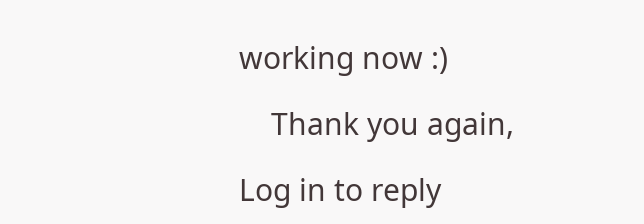working now :)

    Thank you again,

Log in to reply